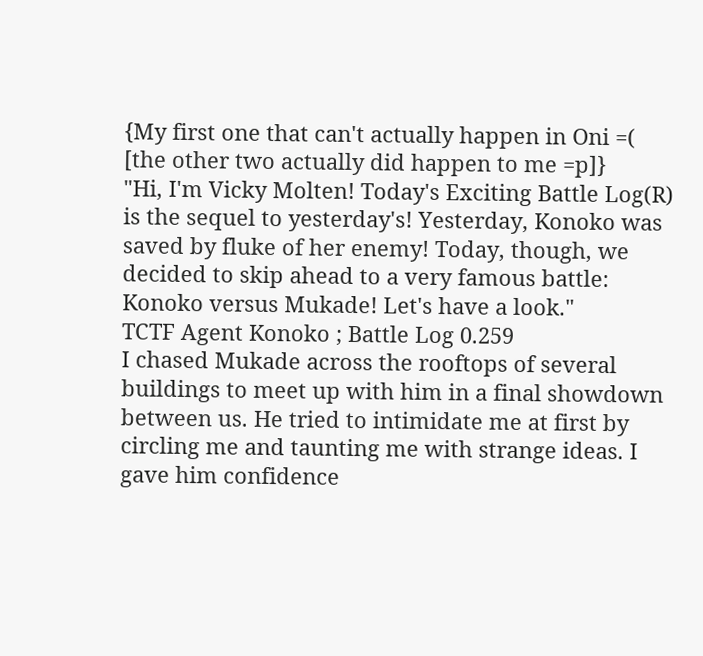{My first one that can't actually happen in Oni =( [the other two actually did happen to me =p]}
"Hi, I'm Vicky Molten! Today's Exciting Battle Log(R) is the sequel to yesterday's! Yesterday, Konoko was saved by fluke of her enemy! Today, though, we decided to skip ahead to a very famous battle: Konoko versus Mukade! Let's have a look."
TCTF Agent Konoko ; Battle Log 0.259
I chased Mukade across the rooftops of several buildings to meet up with him in a final showdown between us. He tried to intimidate me at first by circling me and taunting me with strange ideas. I gave him confidence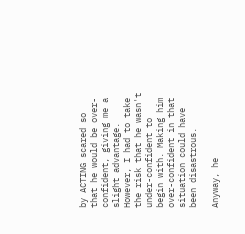by ACTING scared so that he would be over-confident, giving me a slight advantage. However, I had to take the risk that he wasn't under-confident to begin with. Making him over-confident in that situation could have been disastrous.

Anyway, he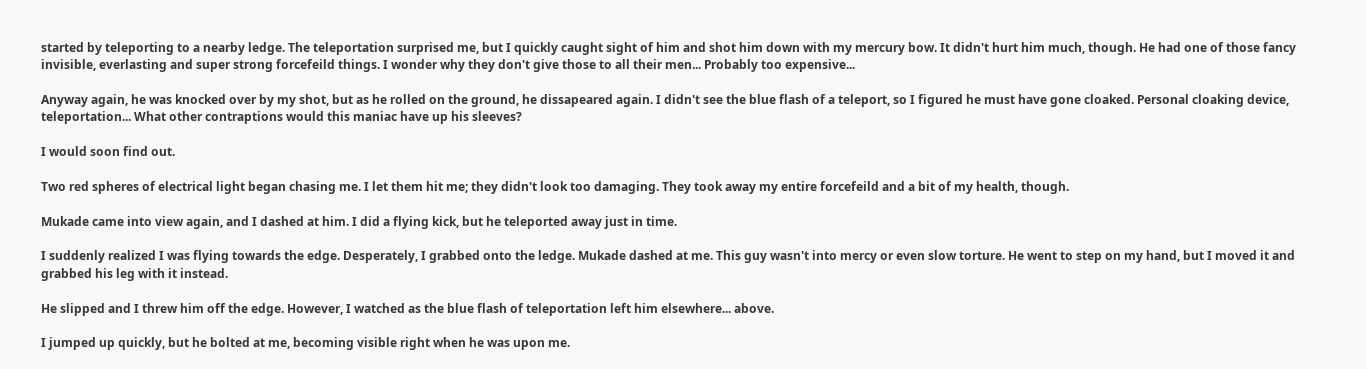started by teleporting to a nearby ledge. The teleportation surprised me, but I quickly caught sight of him and shot him down with my mercury bow. It didn't hurt him much, though. He had one of those fancy invisible, everlasting and super strong forcefeild things. I wonder why they don't give those to all their men... Probably too expensive...

Anyway again, he was knocked over by my shot, but as he rolled on the ground, he dissapeared again. I didn't see the blue flash of a teleport, so I figured he must have gone cloaked. Personal cloaking device, teleportation... What other contraptions would this maniac have up his sleeves?

I would soon find out.

Two red spheres of electrical light began chasing me. I let them hit me; they didn't look too damaging. They took away my entire forcefeild and a bit of my health, though.

Mukade came into view again, and I dashed at him. I did a flying kick, but he teleported away just in time.

I suddenly realized I was flying towards the edge. Desperately, I grabbed onto the ledge. Mukade dashed at me. This guy wasn't into mercy or even slow torture. He went to step on my hand, but I moved it and grabbed his leg with it instead.

He slipped and I threw him off the edge. However, I watched as the blue flash of teleportation left him elsewhere... above.

I jumped up quickly, but he bolted at me, becoming visible right when he was upon me.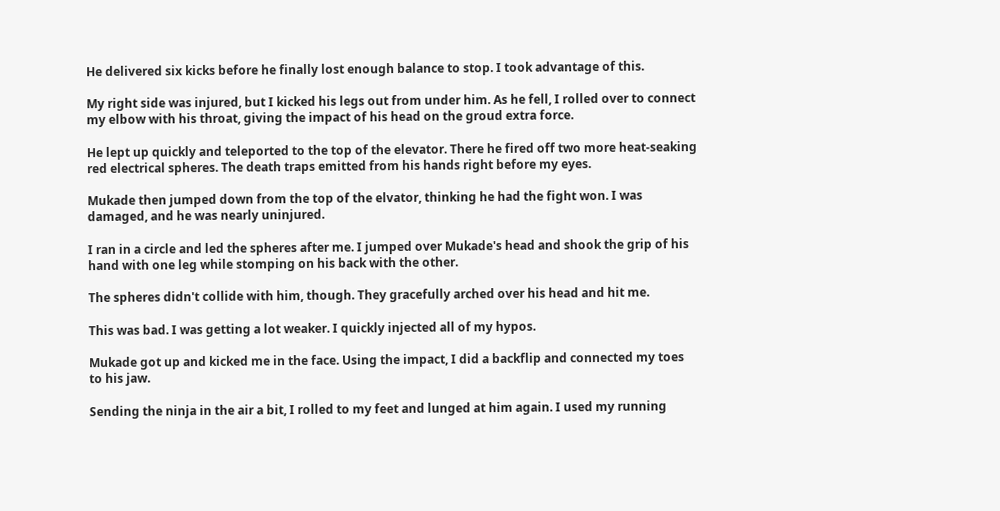He delivered six kicks before he finally lost enough balance to stop. I took advantage of this.

My right side was injured, but I kicked his legs out from under him. As he fell, I rolled over to connect my elbow with his throat, giving the impact of his head on the groud extra force.

He lept up quickly and teleported to the top of the elevator. There he fired off two more heat-seaking red electrical spheres. The death traps emitted from his hands right before my eyes.

Mukade then jumped down from the top of the elvator, thinking he had the fight won. I was damaged, and he was nearly uninjured.

I ran in a circle and led the spheres after me. I jumped over Mukade's head and shook the grip of his hand with one leg while stomping on his back with the other.

The spheres didn't collide with him, though. They gracefully arched over his head and hit me.

This was bad. I was getting a lot weaker. I quickly injected all of my hypos.

Mukade got up and kicked me in the face. Using the impact, I did a backflip and connected my toes to his jaw.

Sending the ninja in the air a bit, I rolled to my feet and lunged at him again. I used my running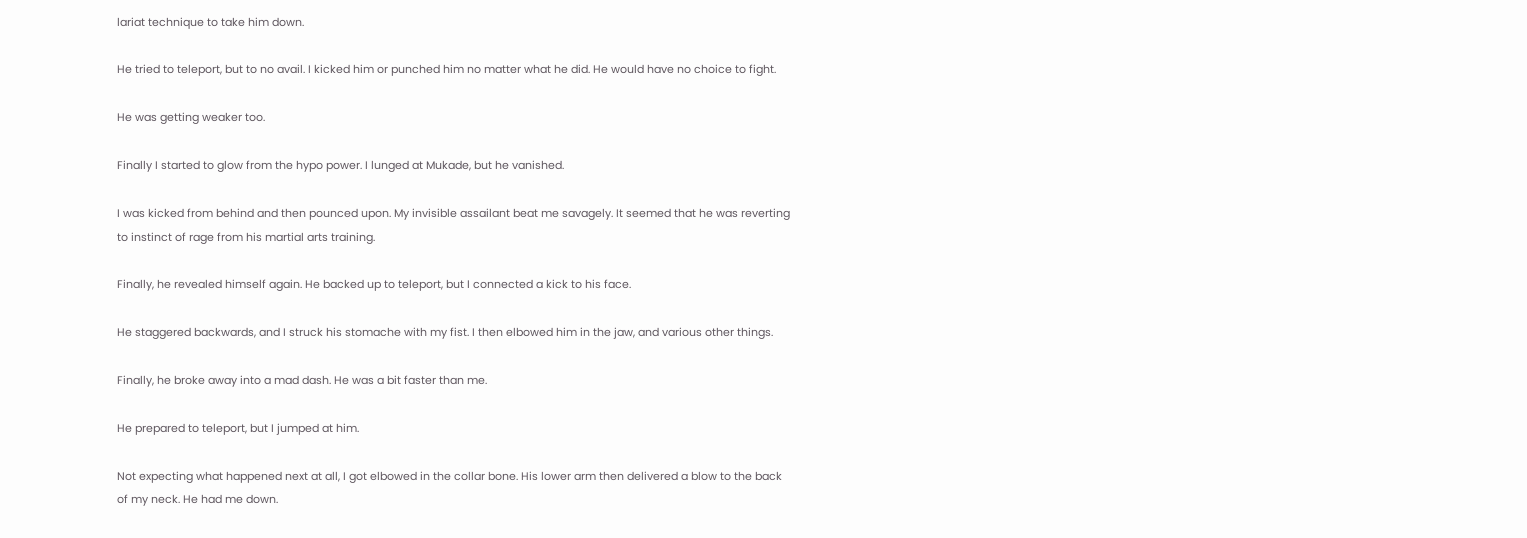lariat technique to take him down.

He tried to teleport, but to no avail. I kicked him or punched him no matter what he did. He would have no choice to fight.

He was getting weaker too.

Finally I started to glow from the hypo power. I lunged at Mukade, but he vanished.

I was kicked from behind and then pounced upon. My invisible assailant beat me savagely. It seemed that he was reverting to instinct of rage from his martial arts training.

Finally, he revealed himself again. He backed up to teleport, but I connected a kick to his face.

He staggered backwards, and I struck his stomache with my fist. I then elbowed him in the jaw, and various other things.

Finally, he broke away into a mad dash. He was a bit faster than me.

He prepared to teleport, but I jumped at him.

Not expecting what happened next at all, I got elbowed in the collar bone. His lower arm then delivered a blow to the back of my neck. He had me down.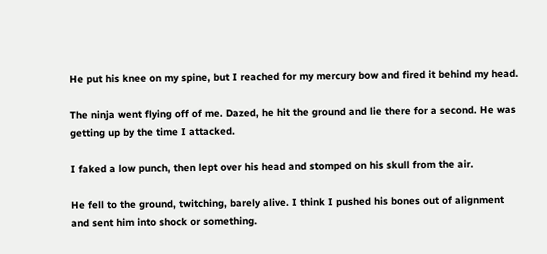He put his knee on my spine, but I reached for my mercury bow and fired it behind my head.

The ninja went flying off of me. Dazed, he hit the ground and lie there for a second. He was getting up by the time I attacked.

I faked a low punch, then lept over his head and stomped on his skull from the air.

He fell to the ground, twitching, barely alive. I think I pushed his bones out of alignment and sent him into shock or something.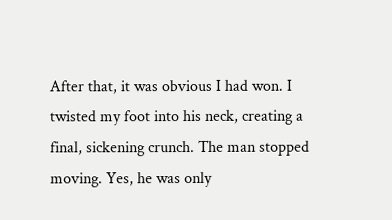After that, it was obvious I had won. I twisted my foot into his neck, creating a final, sickening crunch. The man stopped moving. Yes, he was only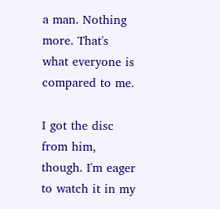a man. Nothing more. That's what everyone is compared to me.

I got the disc from him, though. I'm eager to watch it in my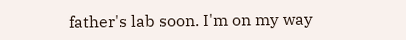father's lab soon. I'm on my way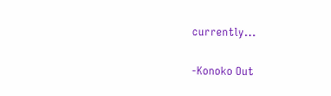currently...

-Konoko Out